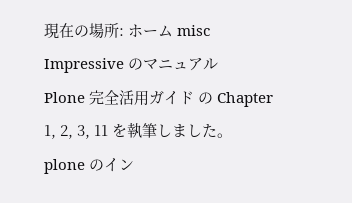現在の場所: ホーム misc Impressive のマニュアル
Plone 完全活用ガイド の Chapter 1, 2, 3, 11 を執筆しました。
plone のイン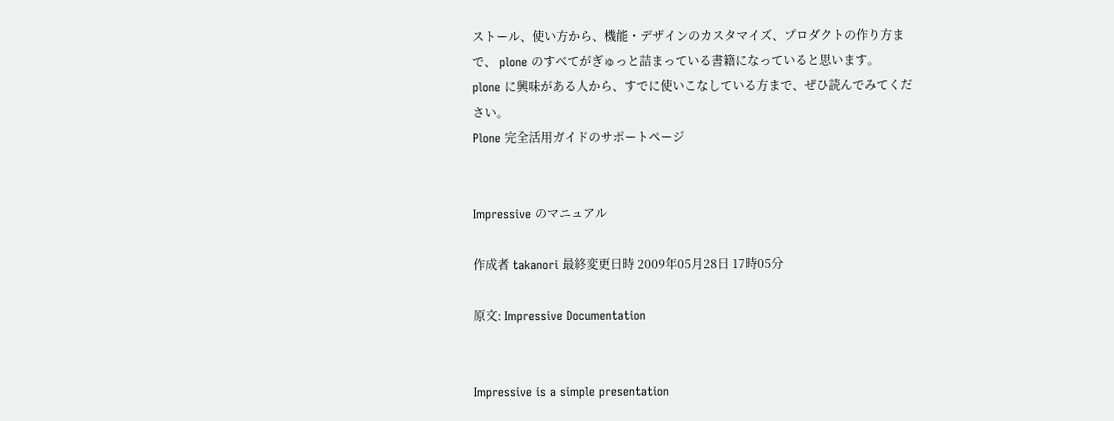ストール、使い方から、機能・デザインのカスタマイズ、プロダクトの作り方まで、 plone のすべてがぎゅっと詰まっている書籍になっていると思います。
plone に興味がある人から、すでに使いこなしている方まで、ぜひ読んでみてください。
Plone 完全活用ガイドのサポートページ


Impressive のマニュアル

作成者 takanori 最終変更日時 2009年05月28日 17時05分

原文: Impressive Documentation


Impressive is a simple presentation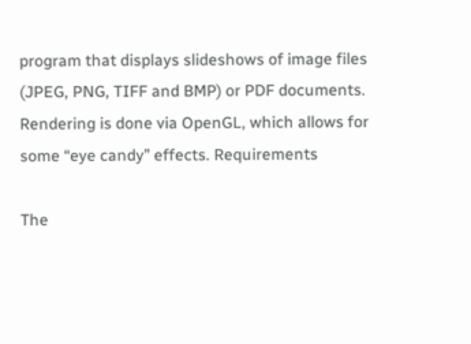program that displays slideshows of image files (JPEG, PNG, TIFF and BMP) or PDF documents. Rendering is done via OpenGL, which allows for some “eye candy” effects. Requirements

The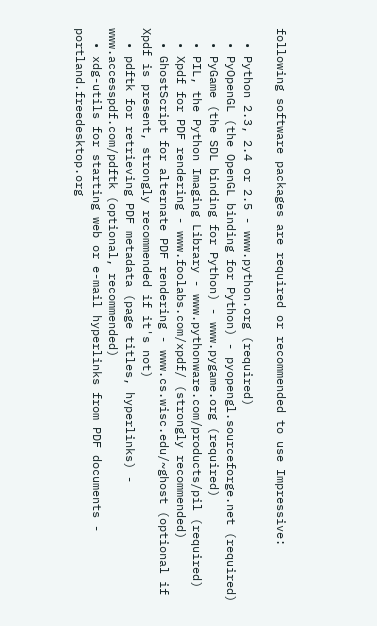following software packages are required or recommended to use Impressive:

  • Python 2.3, 2.4 or 2.5 - www.python.org (required)
  • PyOpenGL (the OpenGL binding for Python) - pyopengl.sourceforge.net (required)
  • PyGame (the SDL binding for Python) - www.pygame.org (required)
  • PIL, the Python Imaging Library - www.pythonware.com/products/pil (required)
  • Xpdf for PDF rendering - www.foolabs.com/xpdf/ (strongly recommended)
  • GhostScript for alternate PDF rendering - www.cs.wisc.edu/~ghost (optional if Xpdf is present, strongly recommended if it's not)
  • pdftk for retrieving PDF metadata (page titles, hyperlinks) - www.accesspdf.com/pdftk (optional, recommended)
  • xdg-utils for starting web or e-mail hyperlinks from PDF documents - portland.freedesktop.org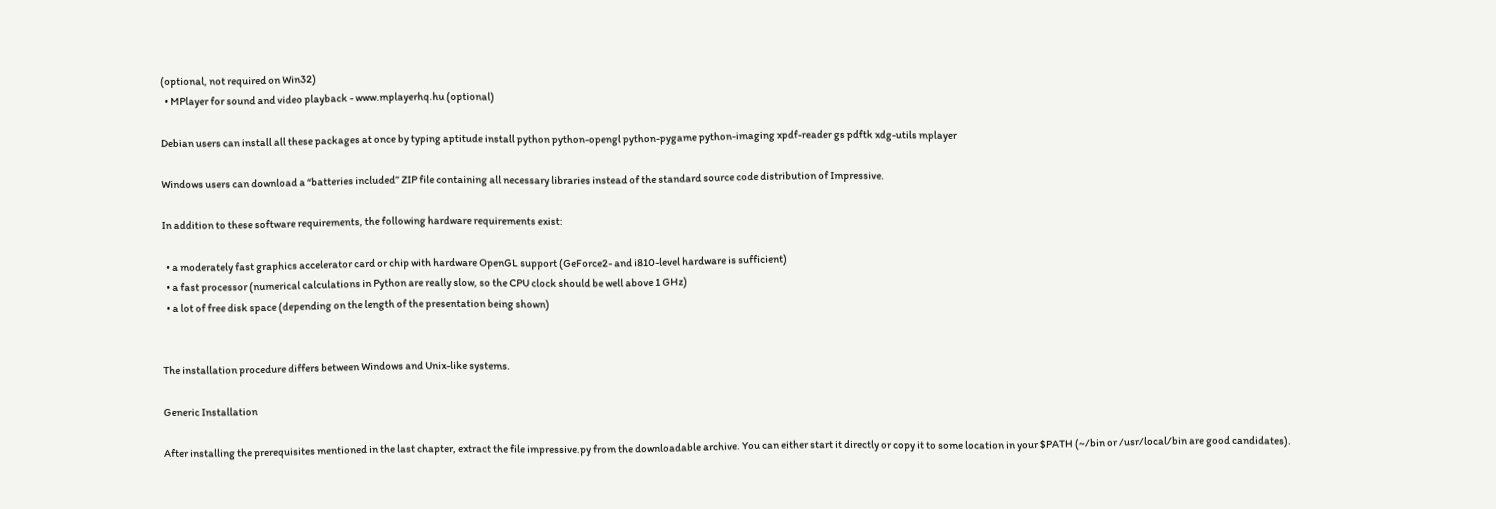(optional, not required on Win32)
  • MPlayer for sound and video playback - www.mplayerhq.hu (optional)

Debian users can install all these packages at once by typing aptitude install python python-opengl python-pygame python-imaging xpdf-reader gs pdftk xdg-utils mplayer

Windows users can download a “batteries included” ZIP file containing all necessary libraries instead of the standard source code distribution of Impressive.

In addition to these software requirements, the following hardware requirements exist:

  • a moderately fast graphics accelerator card or chip with hardware OpenGL support (GeForce2- and i810-level hardware is sufficient)
  • a fast processor (numerical calculations in Python are really slow, so the CPU clock should be well above 1 GHz)
  • a lot of free disk space (depending on the length of the presentation being shown)


The installation procedure differs between Windows and Unix-like systems.

Generic Installation

After installing the prerequisites mentioned in the last chapter, extract the file impressive.py from the downloadable archive. You can either start it directly or copy it to some location in your $PATH (~/bin or /usr/local/bin are good candidates).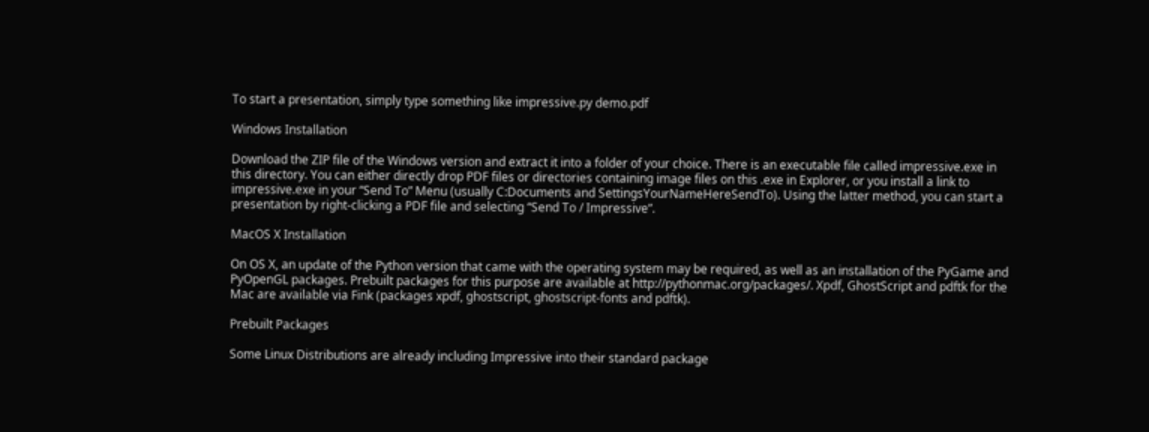To start a presentation, simply type something like impressive.py demo.pdf

Windows Installation

Download the ZIP file of the Windows version and extract it into a folder of your choice. There is an executable file called impressive.exe in this directory. You can either directly drop PDF files or directories containing image files on this .exe in Explorer, or you install a link to impressive.exe in your “Send To” Menu (usually C:Documents and SettingsYourNameHereSendTo). Using the latter method, you can start a presentation by right-clicking a PDF file and selecting “Send To / Impressive”.

MacOS X Installation

On OS X, an update of the Python version that came with the operating system may be required, as well as an installation of the PyGame and PyOpenGL packages. Prebuilt packages for this purpose are available at http://pythonmac.org/packages/. Xpdf, GhostScript and pdftk for the Mac are available via Fink (packages xpdf, ghostscript, ghostscript-fonts and pdftk).

Prebuilt Packages

Some Linux Distributions are already including Impressive into their standard package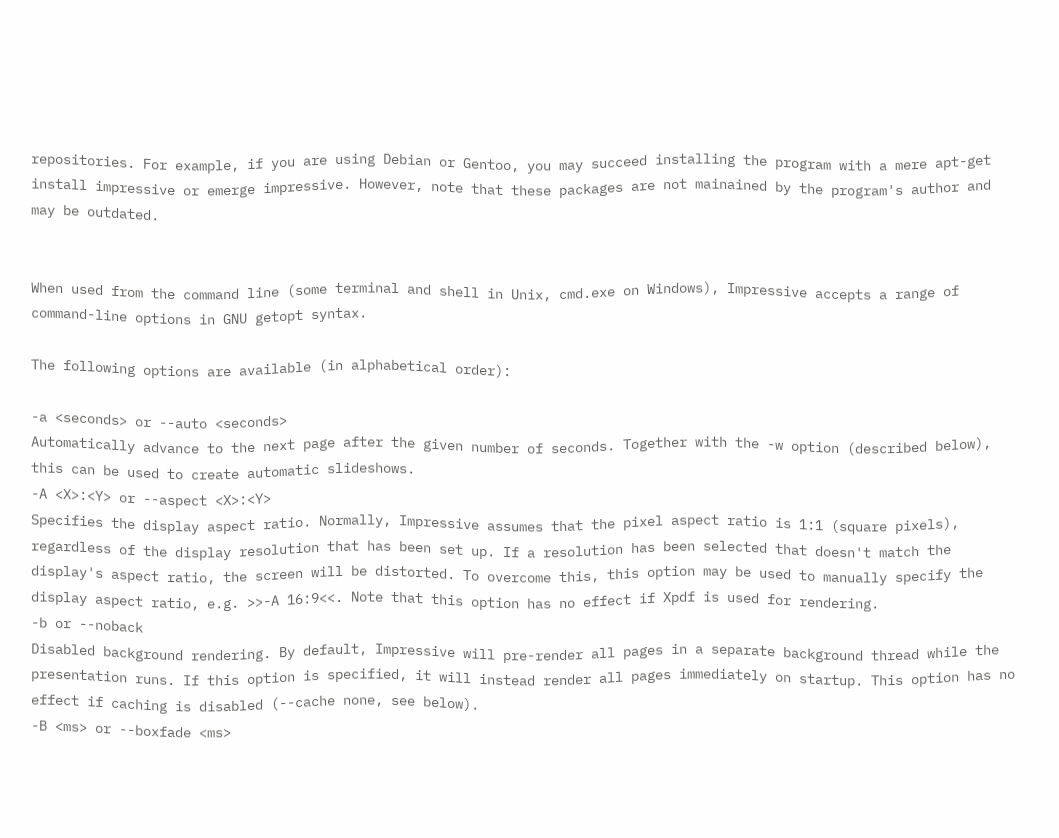repositories. For example, if you are using Debian or Gentoo, you may succeed installing the program with a mere apt-get install impressive or emerge impressive. However, note that these packages are not mainained by the program's author and may be outdated.


When used from the command line (some terminal and shell in Unix, cmd.exe on Windows), Impressive accepts a range of command-line options in GNU getopt syntax.

The following options are available (in alphabetical order):

-a <seconds> or --auto <seconds>
Automatically advance to the next page after the given number of seconds. Together with the -w option (described below), this can be used to create automatic slideshows.
-A <X>:<Y> or --aspect <X>:<Y>
Specifies the display aspect ratio. Normally, Impressive assumes that the pixel aspect ratio is 1:1 (square pixels), regardless of the display resolution that has been set up. If a resolution has been selected that doesn't match the display's aspect ratio, the screen will be distorted. To overcome this, this option may be used to manually specify the display aspect ratio, e.g. >>-A 16:9<<. Note that this option has no effect if Xpdf is used for rendering.
-b or --noback
Disabled background rendering. By default, Impressive will pre-render all pages in a separate background thread while the presentation runs. If this option is specified, it will instead render all pages immediately on startup. This option has no effect if caching is disabled (--cache none, see below).
-B <ms> or --boxfade <ms>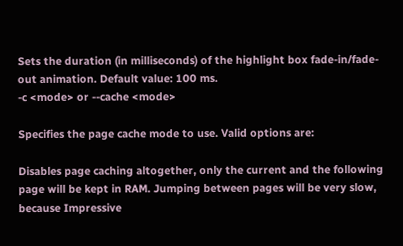Sets the duration (in milliseconds) of the highlight box fade-in/fade-out animation. Default value: 100 ms.
-c <mode> or --cache <mode>

Specifies the page cache mode to use. Valid options are:

Disables page caching altogether, only the current and the following page will be kept in RAM. Jumping between pages will be very slow, because Impressive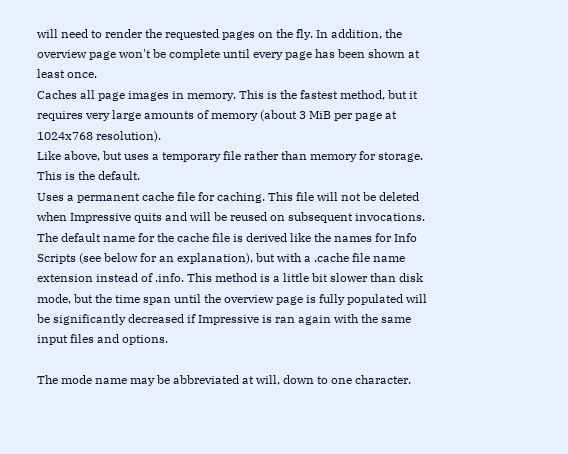will need to render the requested pages on the fly. In addition, the overview page won't be complete until every page has been shown at least once.
Caches all page images in memory. This is the fastest method, but it requires very large amounts of memory (about 3 MiB per page at 1024x768 resolution).
Like above, but uses a temporary file rather than memory for storage. This is the default.
Uses a permanent cache file for caching. This file will not be deleted when Impressive quits and will be reused on subsequent invocations. The default name for the cache file is derived like the names for Info Scripts (see below for an explanation), but with a .cache file name extension instead of .info. This method is a little bit slower than disk mode, but the time span until the overview page is fully populated will be significantly decreased if Impressive is ran again with the same input files and options.

The mode name may be abbreviated at will, down to one character.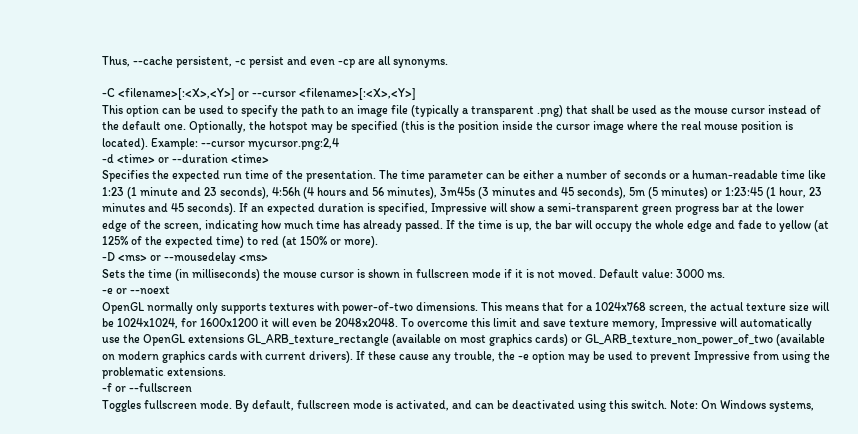Thus, --cache persistent, -c persist and even -cp are all synonyms.

-C <filename>[:<X>,<Y>] or --cursor <filename>[:<X>,<Y>]
This option can be used to specify the path to an image file (typically a transparent .png) that shall be used as the mouse cursor instead of the default one. Optionally, the hotspot may be specified (this is the position inside the cursor image where the real mouse position is located). Example: --cursor mycursor.png:2,4
-d <time> or --duration <time>
Specifies the expected run time of the presentation. The time parameter can be either a number of seconds or a human-readable time like 1:23 (1 minute and 23 seconds), 4:56h (4 hours and 56 minutes), 3m45s (3 minutes and 45 seconds), 5m (5 minutes) or 1:23:45 (1 hour, 23 minutes and 45 seconds). If an expected duration is specified, Impressive will show a semi-transparent green progress bar at the lower edge of the screen, indicating how much time has already passed. If the time is up, the bar will occupy the whole edge and fade to yellow (at 125% of the expected time) to red (at 150% or more).
-D <ms> or --mousedelay <ms>
Sets the time (in milliseconds) the mouse cursor is shown in fullscreen mode if it is not moved. Default value: 3000 ms.
-e or --noext
OpenGL normally only supports textures with power-of-two dimensions. This means that for a 1024x768 screen, the actual texture size will be 1024x1024, for 1600x1200 it will even be 2048x2048. To overcome this limit and save texture memory, Impressive will automatically use the OpenGL extensions GL_ARB_texture_rectangle (available on most graphics cards) or GL_ARB_texture_non_power_of_two (available on modern graphics cards with current drivers). If these cause any trouble, the -e option may be used to prevent Impressive from using the problematic extensions.
-f or --fullscreen
Toggles fullscreen mode. By default, fullscreen mode is activated, and can be deactivated using this switch. Note: On Windows systems,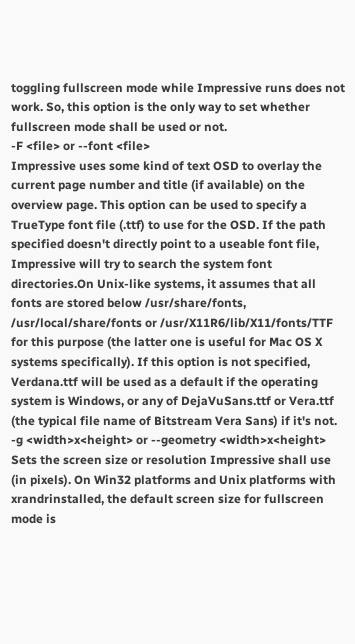toggling fullscreen mode while Impressive runs does not work. So, this option is the only way to set whether fullscreen mode shall be used or not.
-F <file> or --font <file>
Impressive uses some kind of text OSD to overlay the current page number and title (if available) on the overview page. This option can be used to specify a TrueType font file (.ttf) to use for the OSD. If the path specified doesn't directly point to a useable font file, Impressive will try to search the system font directories.On Unix-like systems, it assumes that all fonts are stored below /usr/share/fonts, /usr/local/share/fonts or /usr/X11R6/lib/X11/fonts/TTF for this purpose (the latter one is useful for Mac OS X systems specifically). If this option is not specified, Verdana.ttf will be used as a default if the operating system is Windows, or any of DejaVuSans.ttf or Vera.ttf (the typical file name of Bitstream Vera Sans) if it's not.
-g <width>x<height> or --geometry <width>x<height>
Sets the screen size or resolution Impressive shall use (in pixels). On Win32 platforms and Unix platforms with xrandrinstalled, the default screen size for fullscreen mode is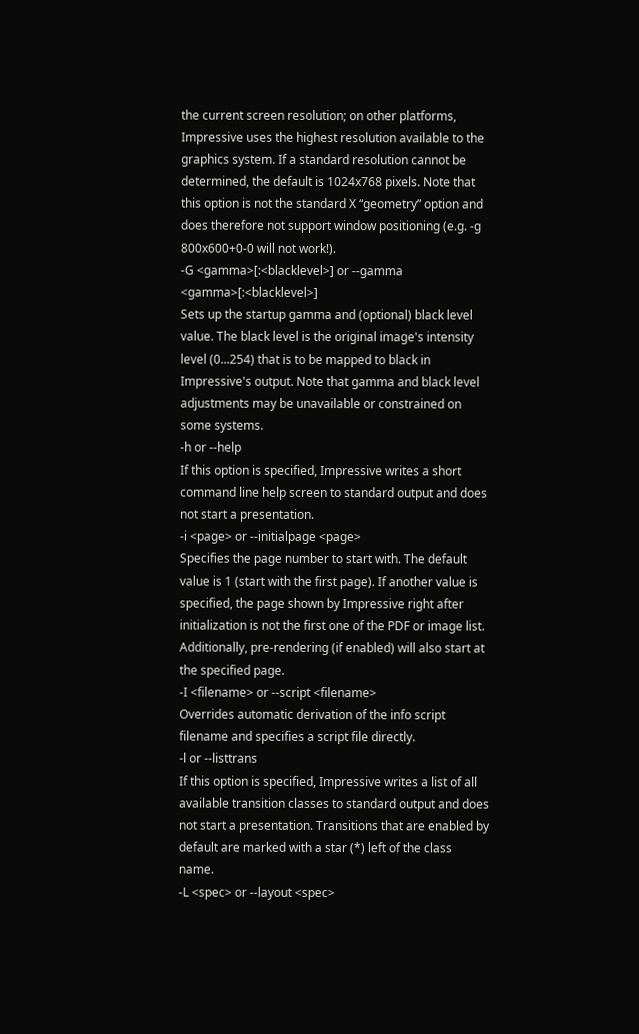the current screen resolution; on other platforms, Impressive uses the highest resolution available to the graphics system. If a standard resolution cannot be determined, the default is 1024x768 pixels. Note that this option is not the standard X “geometry” option and does therefore not support window positioning (e.g. -g 800x600+0-0 will not work!).
-G <gamma>[:<blacklevel>] or --gamma <gamma>[:<blacklevel>]
Sets up the startup gamma and (optional) black level value. The black level is the original image's intensity level (0...254) that is to be mapped to black in Impressive's output. Note that gamma and black level adjustments may be unavailable or constrained on some systems.
-h or --help
If this option is specified, Impressive writes a short command line help screen to standard output and does not start a presentation.
-i <page> or --initialpage <page>
Specifies the page number to start with. The default value is 1 (start with the first page). If another value is specified, the page shown by Impressive right after initialization is not the first one of the PDF or image list. Additionally, pre-rendering (if enabled) will also start at the specified page.
-I <filename> or --script <filename>
Overrides automatic derivation of the info script filename and specifies a script file directly.
-l or --listtrans
If this option is specified, Impressive writes a list of all available transition classes to standard output and does not start a presentation. Transitions that are enabled by default are marked with a star (*) left of the class name.
-L <spec> or --layout <spec>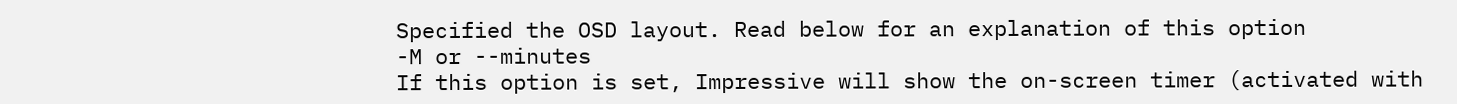Specified the OSD layout. Read below for an explanation of this option
-M or --minutes
If this option is set, Impressive will show the on-screen timer (activated with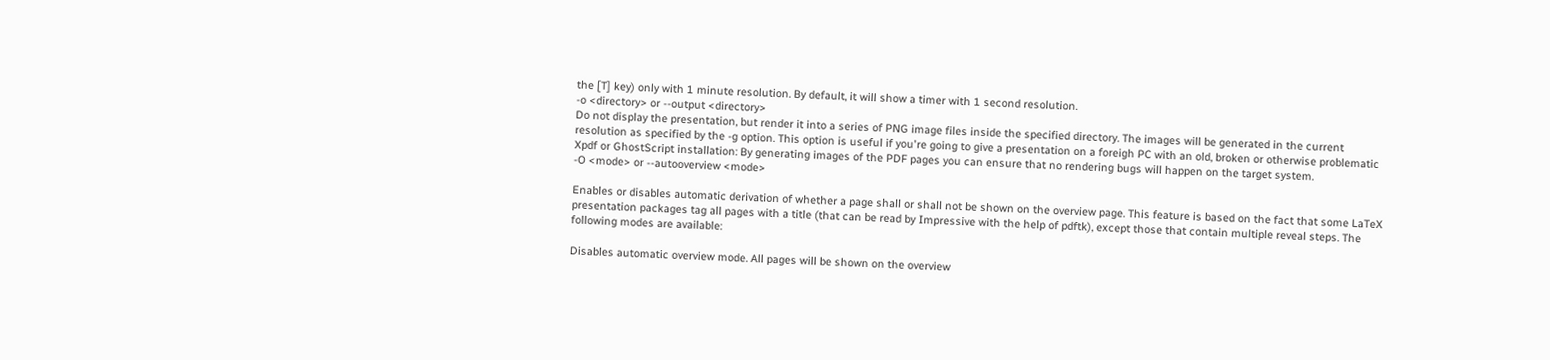the [T] key) only with 1 minute resolution. By default, it will show a timer with 1 second resolution.
-o <directory> or --output <directory>
Do not display the presentation, but render it into a series of PNG image files inside the specified directory. The images will be generated in the current resolution as specified by the -g option. This option is useful if you're going to give a presentation on a foreigh PC with an old, broken or otherwise problematic Xpdf or GhostScript installation: By generating images of the PDF pages you can ensure that no rendering bugs will happen on the target system.
-O <mode> or --autooverview <mode>

Enables or disables automatic derivation of whether a page shall or shall not be shown on the overview page. This feature is based on the fact that some LaTeX presentation packages tag all pages with a title (that can be read by Impressive with the help of pdftk), except those that contain multiple reveal steps. The following modes are available:

Disables automatic overview mode. All pages will be shown on the overview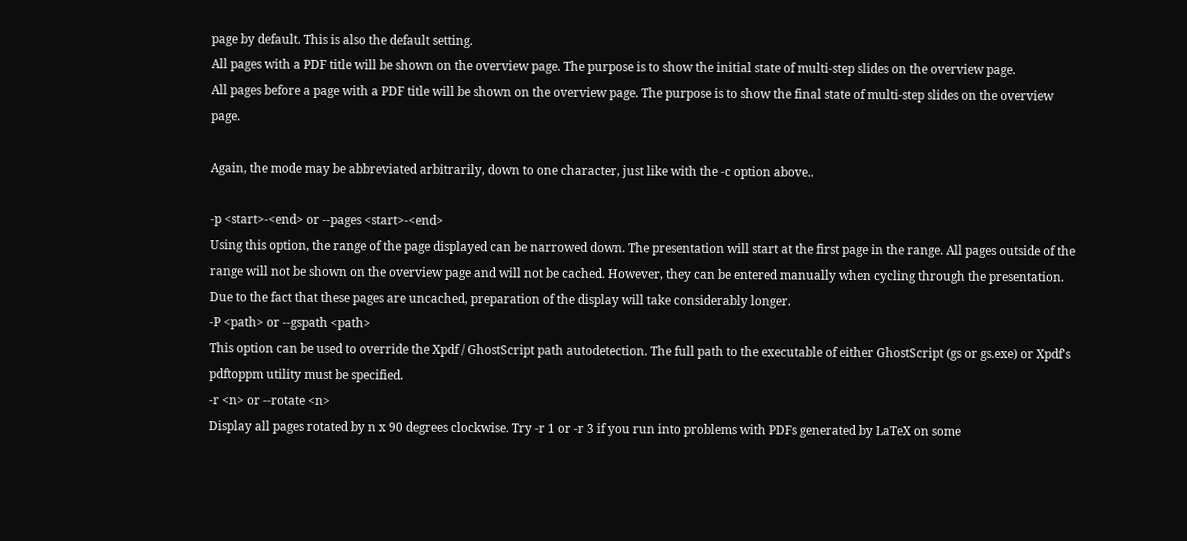page by default. This is also the default setting.
All pages with a PDF title will be shown on the overview page. The purpose is to show the initial state of multi-step slides on the overview page.
All pages before a page with a PDF title will be shown on the overview page. The purpose is to show the final state of multi-step slides on the overview page.

Again, the mode may be abbreviated arbitrarily, down to one character, just like with the -c option above..

-p <start>-<end> or --pages <start>-<end>
Using this option, the range of the page displayed can be narrowed down. The presentation will start at the first page in the range. All pages outside of the range will not be shown on the overview page and will not be cached. However, they can be entered manually when cycling through the presentation. Due to the fact that these pages are uncached, preparation of the display will take considerably longer.
-P <path> or --gspath <path>
This option can be used to override the Xpdf / GhostScript path autodetection. The full path to the executable of either GhostScript (gs or gs.exe) or Xpdf's pdftoppm utility must be specified.
-r <n> or --rotate <n>
Display all pages rotated by n x 90 degrees clockwise. Try -r 1 or -r 3 if you run into problems with PDFs generated by LaTeX on some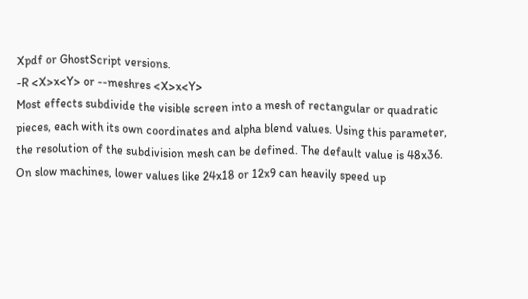Xpdf or GhostScript versions.
-R <X>x<Y> or --meshres <X>x<Y>
Most effects subdivide the visible screen into a mesh of rectangular or quadratic pieces, each with its own coordinates and alpha blend values. Using this parameter, the resolution of the subdivision mesh can be defined. The default value is 48x36. On slow machines, lower values like 24x18 or 12x9 can heavily speed up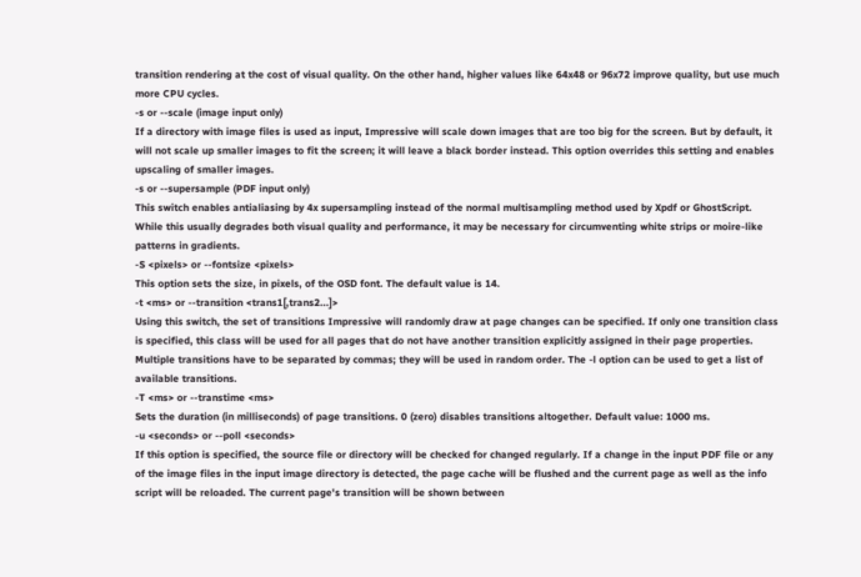transition rendering at the cost of visual quality. On the other hand, higher values like 64x48 or 96x72 improve quality, but use much more CPU cycles.
-s or --scale (image input only)
If a directory with image files is used as input, Impressive will scale down images that are too big for the screen. But by default, it will not scale up smaller images to fit the screen; it will leave a black border instead. This option overrides this setting and enables upscaling of smaller images.
-s or --supersample (PDF input only)
This switch enables antialiasing by 4x supersampling instead of the normal multisampling method used by Xpdf or GhostScript. While this usually degrades both visual quality and performance, it may be necessary for circumventing white strips or moire-like patterns in gradients.
-S <pixels> or --fontsize <pixels>
This option sets the size, in pixels, of the OSD font. The default value is 14.
-t <ms> or --transition <trans1[,trans2...]>
Using this switch, the set of transitions Impressive will randomly draw at page changes can be specified. If only one transition class is specified, this class will be used for all pages that do not have another transition explicitly assigned in their page properties. Multiple transitions have to be separated by commas; they will be used in random order. The -l option can be used to get a list of available transitions.
-T <ms> or --transtime <ms>
Sets the duration (in milliseconds) of page transitions. 0 (zero) disables transitions altogether. Default value: 1000 ms.
-u <seconds> or --poll <seconds>
If this option is specified, the source file or directory will be checked for changed regularly. If a change in the input PDF file or any of the image files in the input image directory is detected, the page cache will be flushed and the current page as well as the info script will be reloaded. The current page's transition will be shown between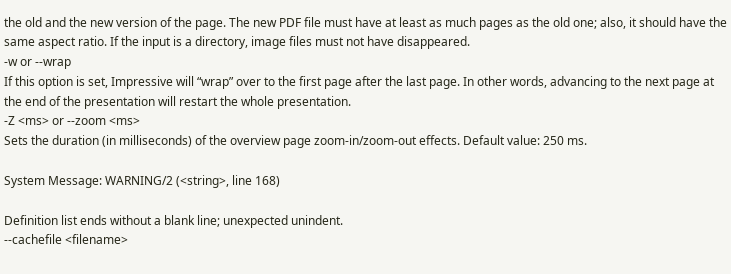the old and the new version of the page. The new PDF file must have at least as much pages as the old one; also, it should have the same aspect ratio. If the input is a directory, image files must not have disappeared.
-w or --wrap
If this option is set, Impressive will “wrap” over to the first page after the last page. In other words, advancing to the next page at the end of the presentation will restart the whole presentation.
-Z <ms> or --zoom <ms>
Sets the duration (in milliseconds) of the overview page zoom-in/zoom-out effects. Default value: 250 ms.

System Message: WARNING/2 (<string>, line 168)

Definition list ends without a blank line; unexpected unindent.
--cachefile <filename>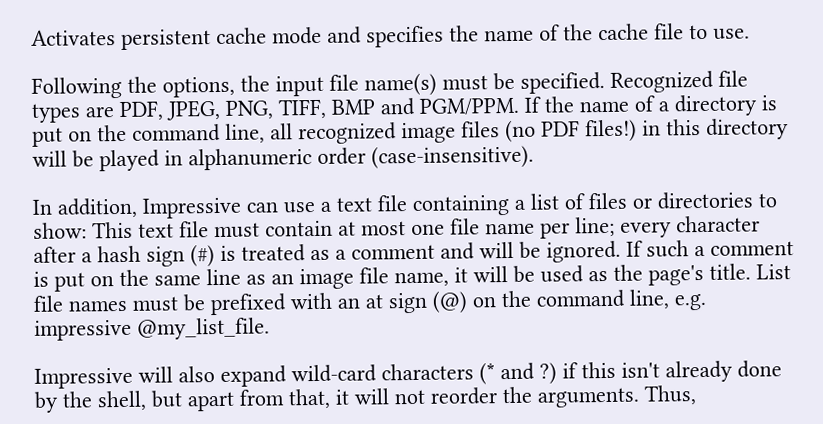Activates persistent cache mode and specifies the name of the cache file to use.

Following the options, the input file name(s) must be specified. Recognized file types are PDF, JPEG, PNG, TIFF, BMP and PGM/PPM. If the name of a directory is put on the command line, all recognized image files (no PDF files!) in this directory will be played in alphanumeric order (case-insensitive).

In addition, Impressive can use a text file containing a list of files or directories to show: This text file must contain at most one file name per line; every character after a hash sign (#) is treated as a comment and will be ignored. If such a comment is put on the same line as an image file name, it will be used as the page's title. List file names must be prefixed with an at sign (@) on the command line, e.g. impressive @my_list_file.

Impressive will also expand wild-card characters (* and ?) if this isn't already done by the shell, but apart from that, it will not reorder the arguments. Thus,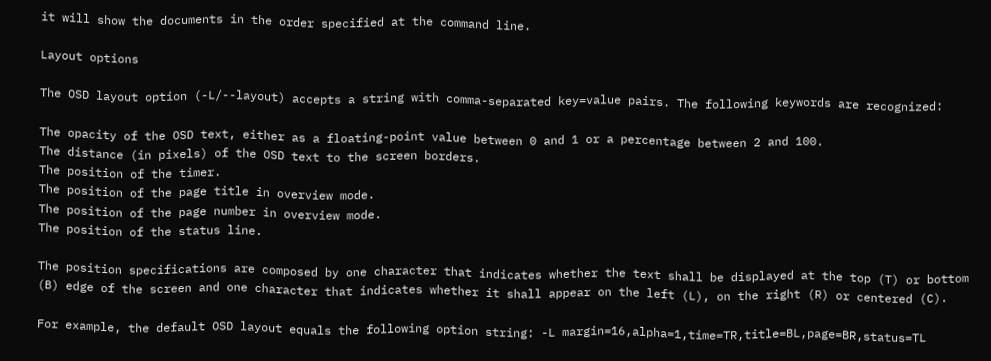it will show the documents in the order specified at the command line.

Layout options

The OSD layout option (-L/--layout) accepts a string with comma-separated key=value pairs. The following keywords are recognized:

The opacity of the OSD text, either as a floating-point value between 0 and 1 or a percentage between 2 and 100.
The distance (in pixels) of the OSD text to the screen borders.
The position of the timer.
The position of the page title in overview mode.
The position of the page number in overview mode.
The position of the status line.

The position specifications are composed by one character that indicates whether the text shall be displayed at the top (T) or bottom (B) edge of the screen and one character that indicates whether it shall appear on the left (L), on the right (R) or centered (C).

For example, the default OSD layout equals the following option string: -L margin=16,alpha=1,time=TR,title=BL,page=BR,status=TL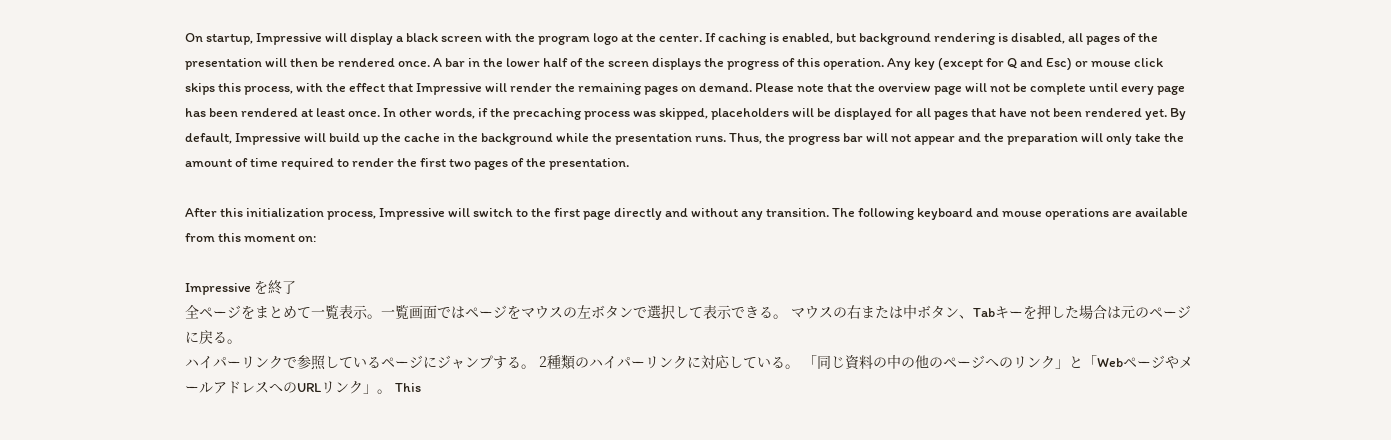On startup, Impressive will display a black screen with the program logo at the center. If caching is enabled, but background rendering is disabled, all pages of the presentation will then be rendered once. A bar in the lower half of the screen displays the progress of this operation. Any key (except for Q and Esc) or mouse click skips this process, with the effect that Impressive will render the remaining pages on demand. Please note that the overview page will not be complete until every page has been rendered at least once. In other words, if the precaching process was skipped, placeholders will be displayed for all pages that have not been rendered yet. By default, Impressive will build up the cache in the background while the presentation runs. Thus, the progress bar will not appear and the preparation will only take the amount of time required to render the first two pages of the presentation.

After this initialization process, Impressive will switch to the first page directly and without any transition. The following keyboard and mouse operations are available from this moment on:

Impressive を終了
全ページをまとめて一覧表示。一覧画面ではページをマウスの左ボタンで選択して表示できる。 マウスの右または中ボタン、Tabキーを押した場合は元のページに戻る。
ハイパーリンクで参照しているページにジャンプする。 2種類のハイパーリンクに対応している。 「同じ資料の中の他のページへのリンク」と「WebページやメールアドレスへのURLリンク」。 This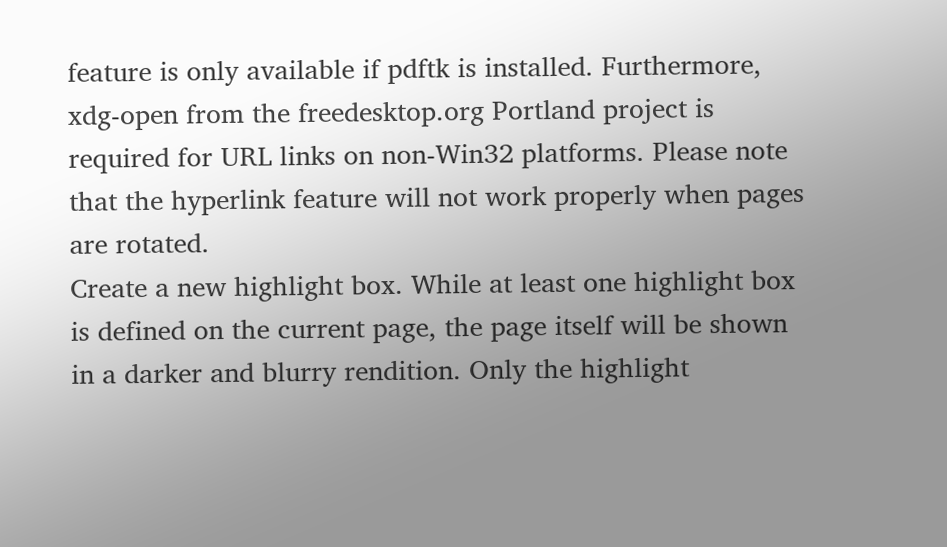feature is only available if pdftk is installed. Furthermore, xdg-open from the freedesktop.org Portland project is required for URL links on non-Win32 platforms. Please note that the hyperlink feature will not work properly when pages are rotated.
Create a new highlight box. While at least one highlight box is defined on the current page, the page itself will be shown in a darker and blurry rendition. Only the highlight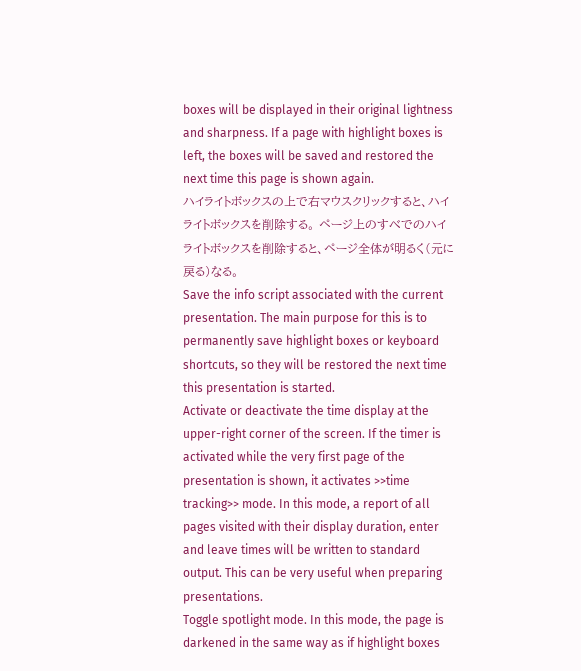boxes will be displayed in their original lightness and sharpness. If a page with highlight boxes is left, the boxes will be saved and restored the next time this page is shown again.
ハイライトボックスの上で右マウスクリックすると、ハイライトボックスを削除する。 ページ上のすべでのハイライトボックスを削除すると、ページ全体が明るく(元に戻る)なる。
Save the info script associated with the current presentation. The main purpose for this is to permanently save highlight boxes or keyboard shortcuts, so they will be restored the next time this presentation is started.
Activate or deactivate the time display at the upper-right corner of the screen. If the timer is activated while the very first page of the presentation is shown, it activates >>time tracking>> mode. In this mode, a report of all pages visited with their display duration, enter and leave times will be written to standard output. This can be very useful when preparing presentations.
Toggle spotlight mode. In this mode, the page is darkened in the same way as if highlight boxes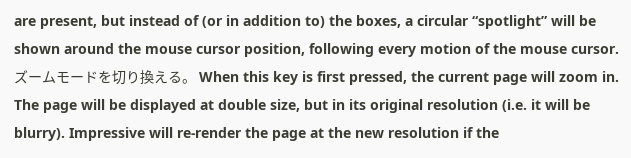are present, but instead of (or in addition to) the boxes, a circular “spotlight” will be shown around the mouse cursor position, following every motion of the mouse cursor.
ズームモードを切り換える。 When this key is first pressed, the current page will zoom in. The page will be displayed at double size, but in its original resolution (i.e. it will be blurry). Impressive will re-render the page at the new resolution if the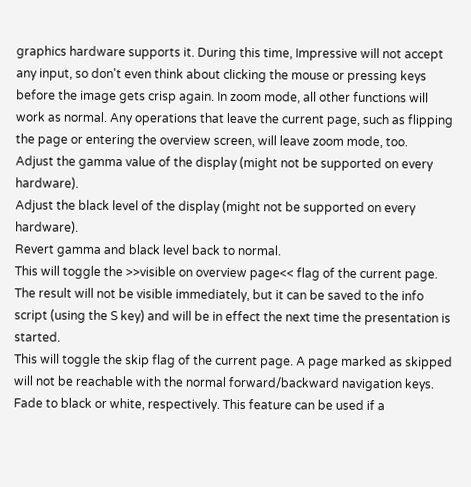graphics hardware supports it. During this time, Impressive will not accept any input, so don't even think about clicking the mouse or pressing keys before the image gets crisp again. In zoom mode, all other functions will work as normal. Any operations that leave the current page, such as flipping the page or entering the overview screen, will leave zoom mode, too.
Adjust the gamma value of the display (might not be supported on every hardware).
Adjust the black level of the display (might not be supported on every hardware).
Revert gamma and black level back to normal.
This will toggle the >>visible on overview page<< flag of the current page. The result will not be visible immediately, but it can be saved to the info script (using the S key) and will be in effect the next time the presentation is started.
This will toggle the skip flag of the current page. A page marked as skipped will not be reachable with the normal forward/backward navigation keys.
Fade to black or white, respectively. This feature can be used if a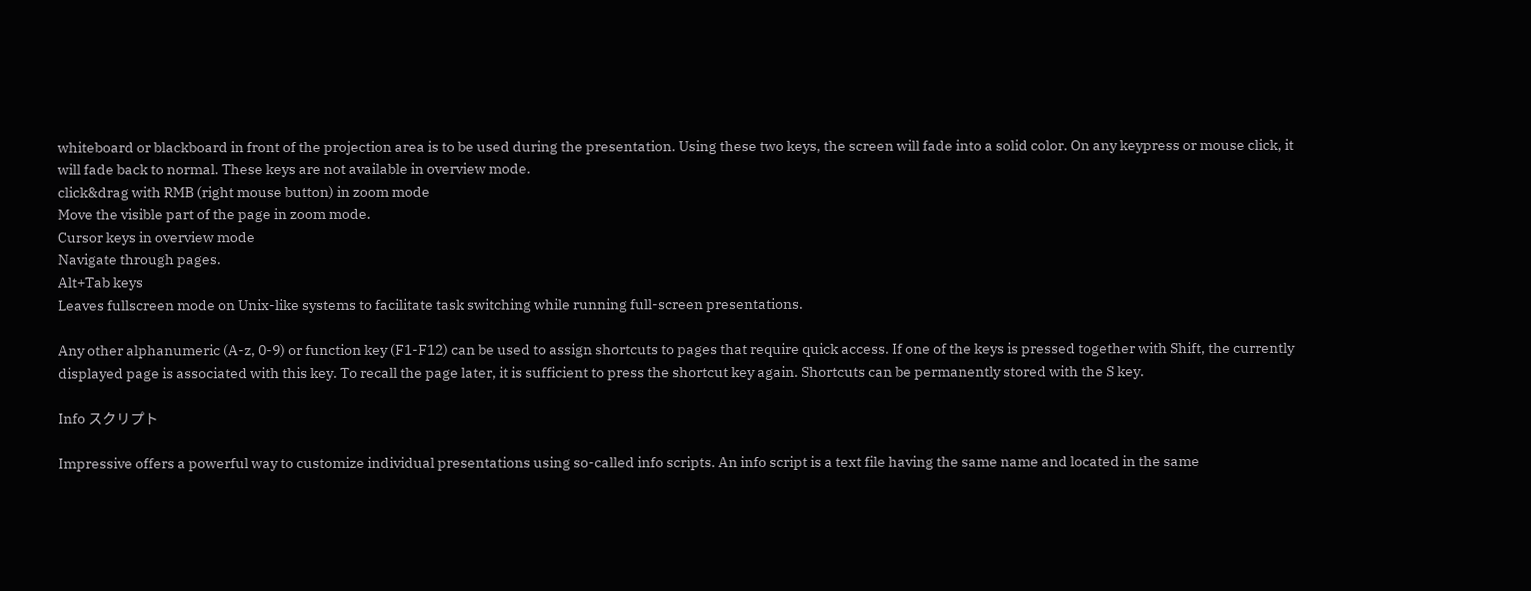whiteboard or blackboard in front of the projection area is to be used during the presentation. Using these two keys, the screen will fade into a solid color. On any keypress or mouse click, it will fade back to normal. These keys are not available in overview mode.
click&drag with RMB (right mouse button) in zoom mode
Move the visible part of the page in zoom mode.
Cursor keys in overview mode
Navigate through pages.
Alt+Tab keys
Leaves fullscreen mode on Unix-like systems to facilitate task switching while running full-screen presentations.

Any other alphanumeric (A-z, 0-9) or function key (F1-F12) can be used to assign shortcuts to pages that require quick access. If one of the keys is pressed together with Shift, the currently displayed page is associated with this key. To recall the page later, it is sufficient to press the shortcut key again. Shortcuts can be permanently stored with the S key.

Info スクリプト

Impressive offers a powerful way to customize individual presentations using so-called info scripts. An info script is a text file having the same name and located in the same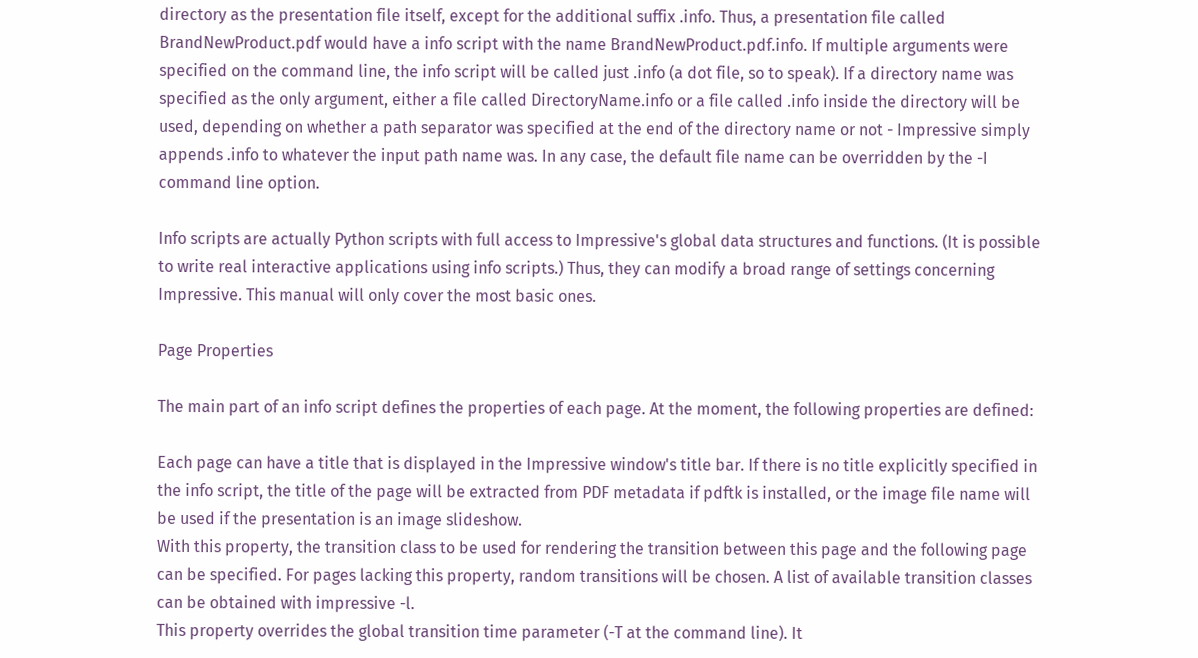directory as the presentation file itself, except for the additional suffix .info. Thus, a presentation file called BrandNewProduct.pdf would have a info script with the name BrandNewProduct.pdf.info. If multiple arguments were specified on the command line, the info script will be called just .info (a dot file, so to speak). If a directory name was specified as the only argument, either a file called DirectoryName.info or a file called .info inside the directory will be used, depending on whether a path separator was specified at the end of the directory name or not - Impressive simply appends .info to whatever the input path name was. In any case, the default file name can be overridden by the -I command line option.

Info scripts are actually Python scripts with full access to Impressive's global data structures and functions. (It is possible to write real interactive applications using info scripts.) Thus, they can modify a broad range of settings concerning Impressive. This manual will only cover the most basic ones.

Page Properties

The main part of an info script defines the properties of each page. At the moment, the following properties are defined:

Each page can have a title that is displayed in the Impressive window's title bar. If there is no title explicitly specified in the info script, the title of the page will be extracted from PDF metadata if pdftk is installed, or the image file name will be used if the presentation is an image slideshow.
With this property, the transition class to be used for rendering the transition between this page and the following page can be specified. For pages lacking this property, random transitions will be chosen. A list of available transition classes can be obtained with impressive -l.
This property overrides the global transition time parameter (-T at the command line). It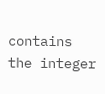contains the integer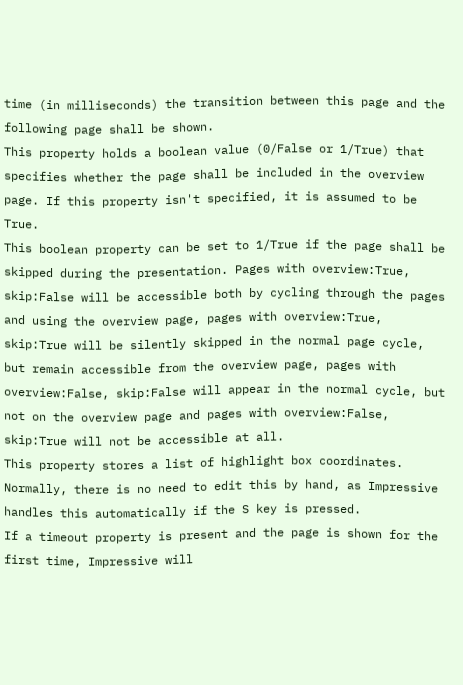time (in milliseconds) the transition between this page and the following page shall be shown.
This property holds a boolean value (0/False or 1/True) that specifies whether the page shall be included in the overview page. If this property isn't specified, it is assumed to be True.
This boolean property can be set to 1/True if the page shall be skipped during the presentation. Pages with overview:True, skip:False will be accessible both by cycling through the pages and using the overview page, pages with overview:True, skip:True will be silently skipped in the normal page cycle, but remain accessible from the overview page, pages with overview:False, skip:False will appear in the normal cycle, but not on the overview page and pages with overview:False, skip:True will not be accessible at all.
This property stores a list of highlight box coordinates. Normally, there is no need to edit this by hand, as Impressive handles this automatically if the S key is pressed.
If a timeout property is present and the page is shown for the first time, Impressive will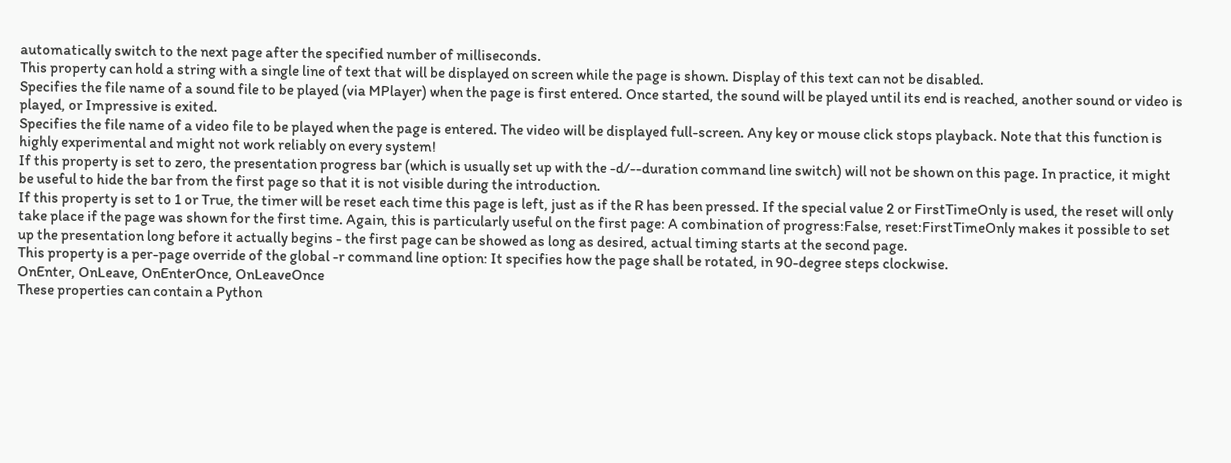automatically switch to the next page after the specified number of milliseconds.
This property can hold a string with a single line of text that will be displayed on screen while the page is shown. Display of this text can not be disabled.
Specifies the file name of a sound file to be played (via MPlayer) when the page is first entered. Once started, the sound will be played until its end is reached, another sound or video is played, or Impressive is exited.
Specifies the file name of a video file to be played when the page is entered. The video will be displayed full-screen. Any key or mouse click stops playback. Note that this function is highly experimental and might not work reliably on every system!
If this property is set to zero, the presentation progress bar (which is usually set up with the -d/--duration command line switch) will not be shown on this page. In practice, it might be useful to hide the bar from the first page so that it is not visible during the introduction.
If this property is set to 1 or True, the timer will be reset each time this page is left, just as if the R has been pressed. If the special value 2 or FirstTimeOnly is used, the reset will only take place if the page was shown for the first time. Again, this is particularly useful on the first page: A combination of progress:False, reset:FirstTimeOnly makes it possible to set up the presentation long before it actually begins - the first page can be showed as long as desired, actual timing starts at the second page.
This property is a per-page override of the global -r command line option: It specifies how the page shall be rotated, in 90-degree steps clockwise.
OnEnter, OnLeave, OnEnterOnce, OnLeaveOnce
These properties can contain a Python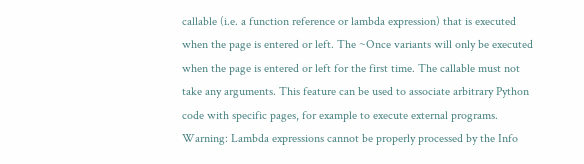callable (i.e. a function reference or lambda expression) that is executed when the page is entered or left. The ~Once variants will only be executed when the page is entered or left for the first time. The callable must not take any arguments. This feature can be used to associate arbitrary Python code with specific pages, for example to execute external programs. Warning: Lambda expressions cannot be properly processed by the Info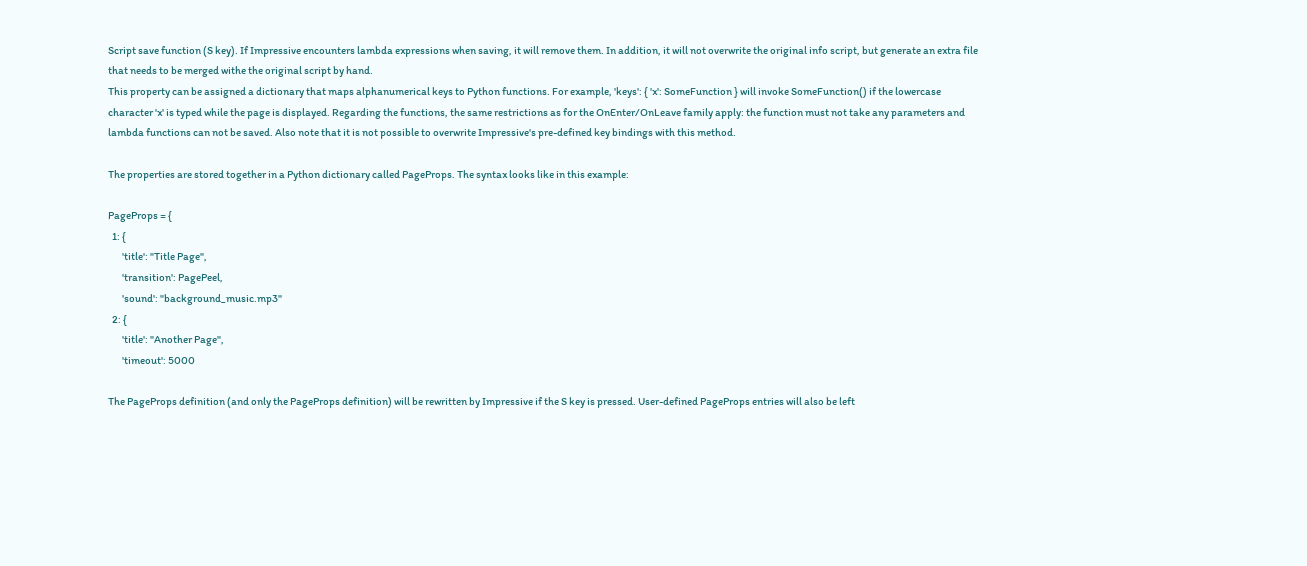Script save function (S key). If Impressive encounters lambda expressions when saving, it will remove them. In addition, it will not overwrite the original info script, but generate an extra file that needs to be merged withe the original script by hand.
This property can be assigned a dictionary that maps alphanumerical keys to Python functions. For example, 'keys': { 'x': SomeFunction } will invoke SomeFunction() if the lowercase character 'x' is typed while the page is displayed. Regarding the functions, the same restrictions as for the OnEnter/OnLeave family apply: the function must not take any parameters and lambda functions can not be saved. Also note that it is not possible to overwrite Impressive's pre-defined key bindings with this method.

The properties are stored together in a Python dictionary called PageProps. The syntax looks like in this example:

PageProps = {
  1: {
       'title': "Title Page",
       'transition': PagePeel,
       'sound': "background_music.mp3"
  2: {
       'title': "Another Page",
       'timeout': 5000

The PageProps definition (and only the PageProps definition) will be rewritten by Impressive if the S key is pressed. User-defined PageProps entries will also be left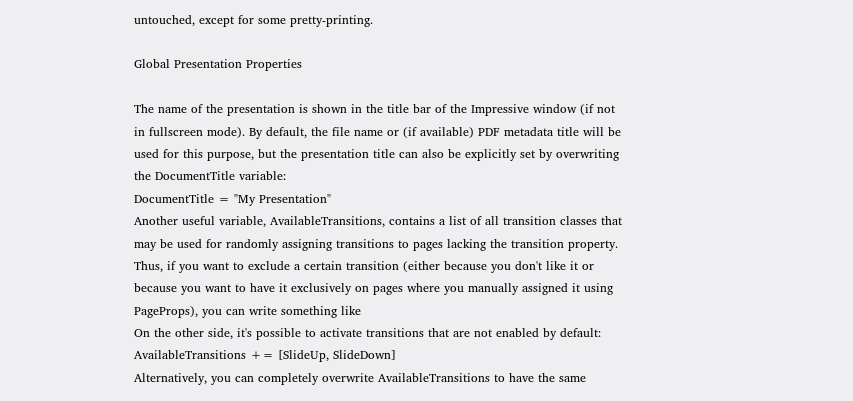untouched, except for some pretty-printing.

Global Presentation Properties

The name of the presentation is shown in the title bar of the Impressive window (if not in fullscreen mode). By default, the file name or (if available) PDF metadata title will be used for this purpose, but the presentation title can also be explicitly set by overwriting the DocumentTitle variable:
DocumentTitle = "My Presentation"
Another useful variable, AvailableTransitions, contains a list of all transition classes that may be used for randomly assigning transitions to pages lacking the transition property. Thus, if you want to exclude a certain transition (either because you don't like it or because you want to have it exclusively on pages where you manually assigned it using PageProps), you can write something like
On the other side, it's possible to activate transitions that are not enabled by default:
AvailableTransitions += [SlideUp, SlideDown]
Alternatively, you can completely overwrite AvailableTransitions to have the same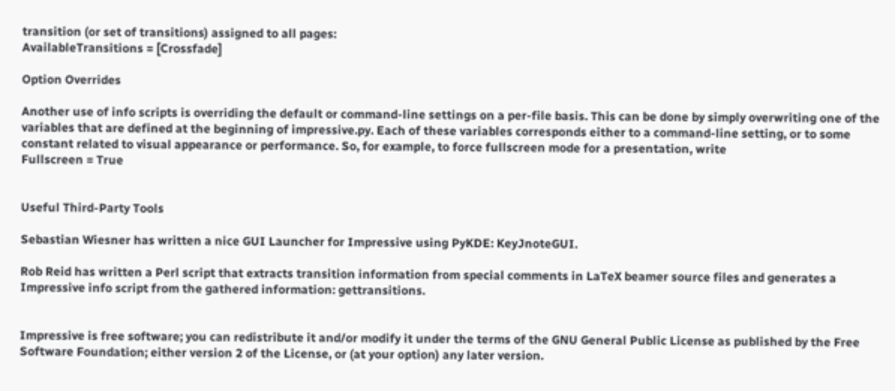transition (or set of transitions) assigned to all pages:
AvailableTransitions = [Crossfade]

Option Overrides

Another use of info scripts is overriding the default or command-line settings on a per-file basis. This can be done by simply overwriting one of the variables that are defined at the beginning of impressive.py. Each of these variables corresponds either to a command-line setting, or to some constant related to visual appearance or performance. So, for example, to force fullscreen mode for a presentation, write
Fullscreen = True


Useful Third-Party Tools

Sebastian Wiesner has written a nice GUI Launcher for Impressive using PyKDE: KeyJnoteGUI.

Rob Reid has written a Perl script that extracts transition information from special comments in LaTeX beamer source files and generates a Impressive info script from the gathered information: gettransitions.


Impressive is free software; you can redistribute it and/or modify it under the terms of the GNU General Public License as published by the Free Software Foundation; either version 2 of the License, or (at your option) any later version.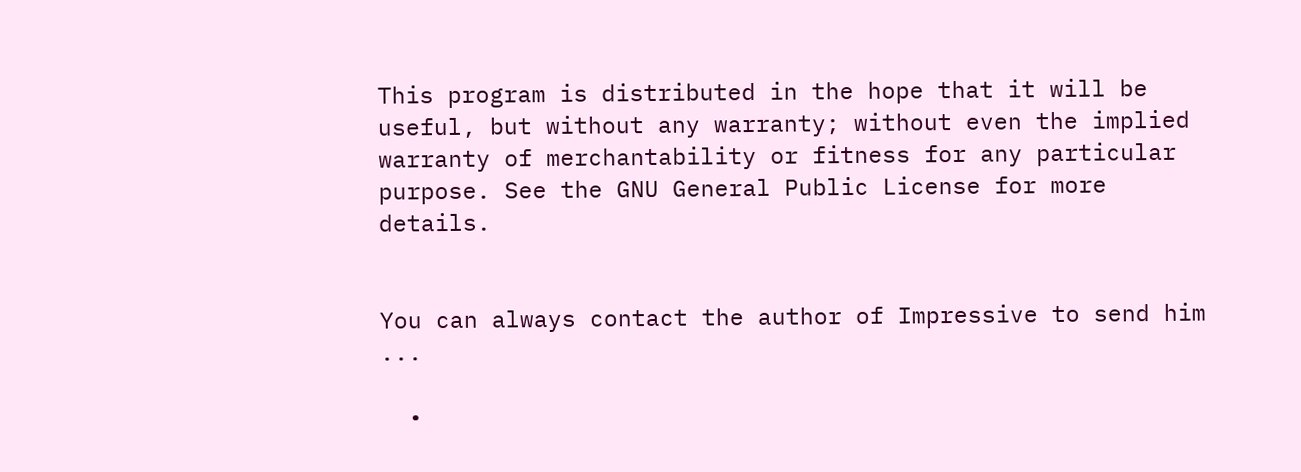This program is distributed in the hope that it will be useful, but without any warranty; without even the implied warranty of merchantability or fitness for any particular purpose. See the GNU General Public License for more details.


You can always contact the author of Impressive to send him ...

  •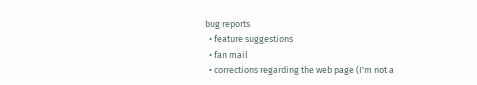bug reports
  • feature suggestions
  • fan mail
  • corrections regarding the web page (I'm not a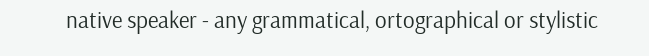native speaker - any grammatical, ortographical or stylistic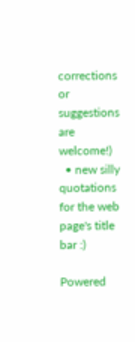corrections or suggestions are welcome!)
  • new silly quotations for the web page's title bar :)

Powered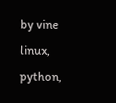by vine linux, python,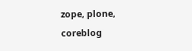zope, plone, coreblog